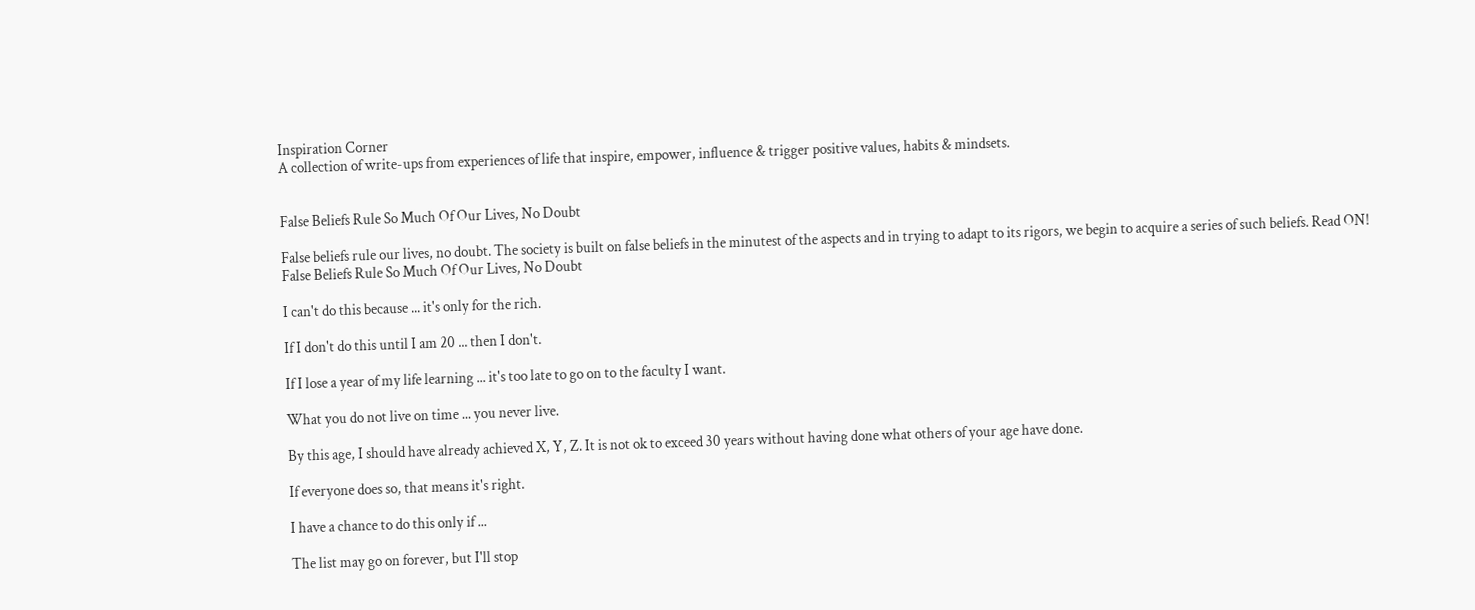Inspiration Corner
A collection of write-ups from experiences of life that inspire, empower, influence & trigger positive values, habits & mindsets.


False Beliefs Rule So Much Of Our Lives, No Doubt

False beliefs rule our lives, no doubt. The society is built on false beliefs in the minutest of the aspects and in trying to adapt to its rigors, we begin to acquire a series of such beliefs. Read ON!
False Beliefs Rule So Much Of Our Lives, No Doubt

I can't do this because ... it's only for the rich.

If I don't do this until I am 20 ... then I don't.

If I lose a year of my life learning ... it's too late to go on to the faculty I want.

What you do not live on time ... you never live.

By this age, I should have already achieved X, Y, Z. It is not ok to exceed 30 years without having done what others of your age have done.

If everyone does so, that means it's right.

I have a chance to do this only if ...

The list may go on forever, but I'll stop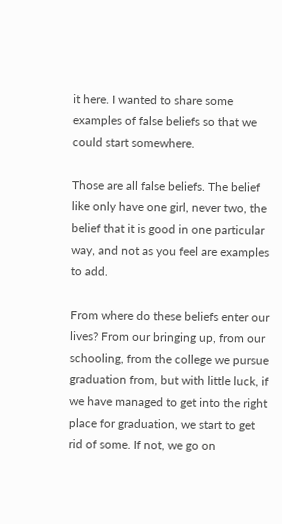it here. I wanted to share some examples of false beliefs so that we could start somewhere.

Those are all false beliefs. The belief like only have one girl, never two, the belief that it is good in one particular way, and not as you feel are examples to add.

From where do these beliefs enter our lives? From our bringing up, from our schooling, from the college we pursue graduation from, but with little luck, if we have managed to get into the right place for graduation, we start to get rid of some. If not, we go on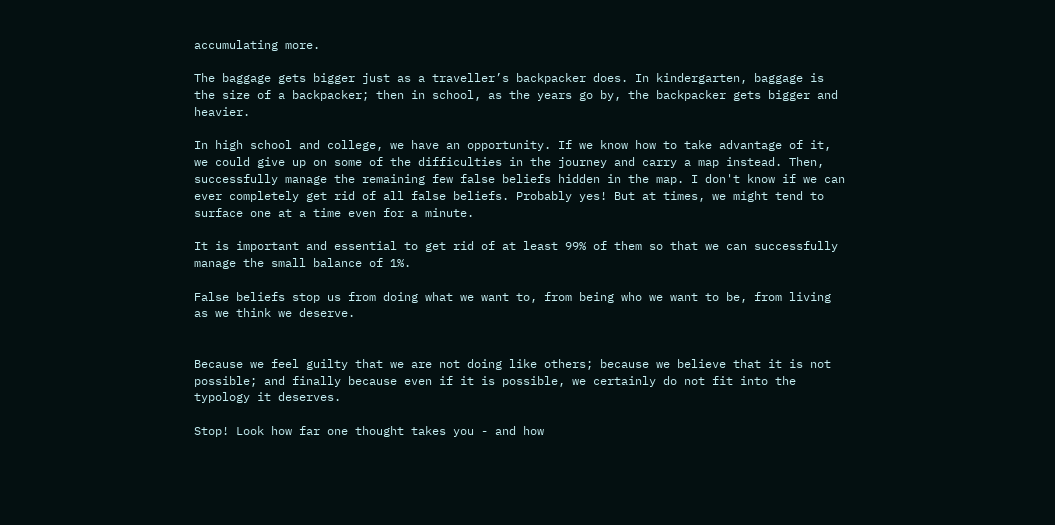accumulating more.

The baggage gets bigger just as a traveller’s backpacker does. In kindergarten, baggage is the size of a backpacker; then in school, as the years go by, the backpacker gets bigger and heavier.

In high school and college, we have an opportunity. If we know how to take advantage of it, we could give up on some of the difficulties in the journey and carry a map instead. Then, successfully manage the remaining few false beliefs hidden in the map. I don't know if we can ever completely get rid of all false beliefs. Probably yes! But at times, we might tend to surface one at a time even for a minute.

It is important and essential to get rid of at least 99% of them so that we can successfully manage the small balance of 1%.

False beliefs stop us from doing what we want to, from being who we want to be, from living as we think we deserve.


Because we feel guilty that we are not doing like others; because we believe that it is not possible; and finally because even if it is possible, we certainly do not fit into the typology it deserves.

Stop! Look how far one thought takes you - and how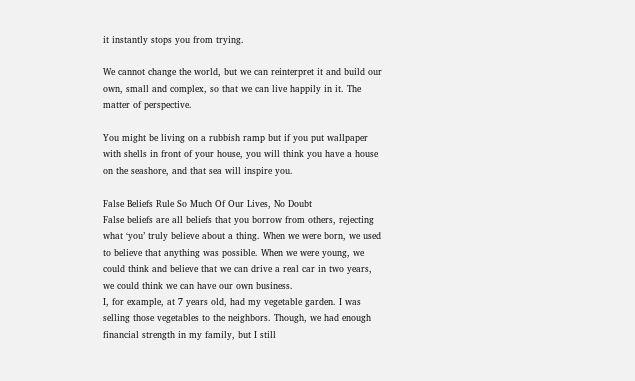it instantly stops you from trying.

We cannot change the world, but we can reinterpret it and build our own, small and complex, so that we can live happily in it. The matter of perspective.

You might be living on a rubbish ramp but if you put wallpaper with shells in front of your house, you will think you have a house on the seashore, and that sea will inspire you.

False Beliefs Rule So Much Of Our Lives, No Doubt
False beliefs are all beliefs that you borrow from others, rejecting what ‘you’ truly believe about a thing. When we were born, we used to believe that anything was possible. When we were young, we could think and believe that we can drive a real car in two years, we could think we can have our own business.
I, for example, at 7 years old, had my vegetable garden. I was selling those vegetables to the neighbors. Though, we had enough financial strength in my family, but I still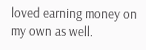loved earning money on my own as well.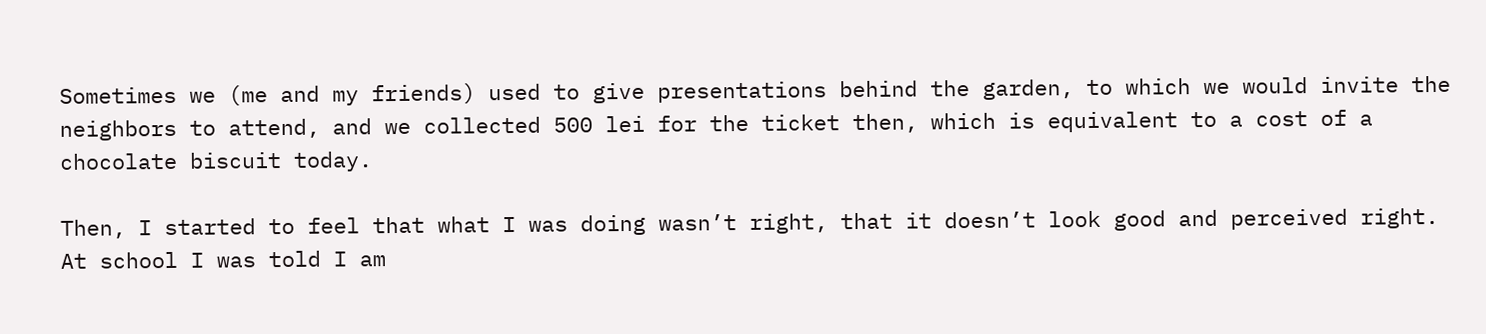Sometimes we (me and my friends) used to give presentations behind the garden, to which we would invite the neighbors to attend, and we collected 500 lei for the ticket then, which is equivalent to a cost of a chocolate biscuit today.

Then, I started to feel that what I was doing wasn’t right, that it doesn’t look good and perceived right. At school I was told I am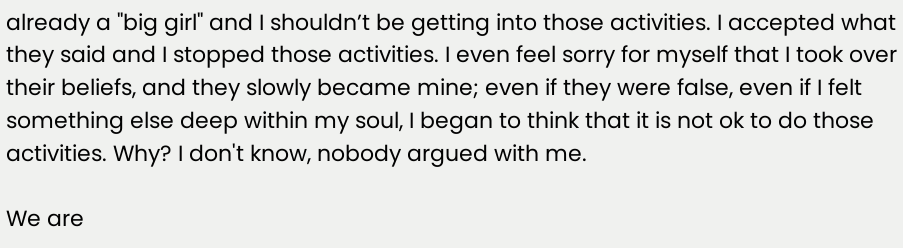already a "big girl" and I shouldn’t be getting into those activities. I accepted what they said and I stopped those activities. I even feel sorry for myself that I took over their beliefs, and they slowly became mine; even if they were false, even if I felt something else deep within my soul, I began to think that it is not ok to do those activities. Why? I don't know, nobody argued with me.

We are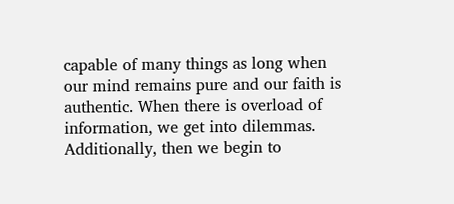capable of many things as long when our mind remains pure and our faith is authentic. When there is overload of information, we get into dilemmas. Additionally, then we begin to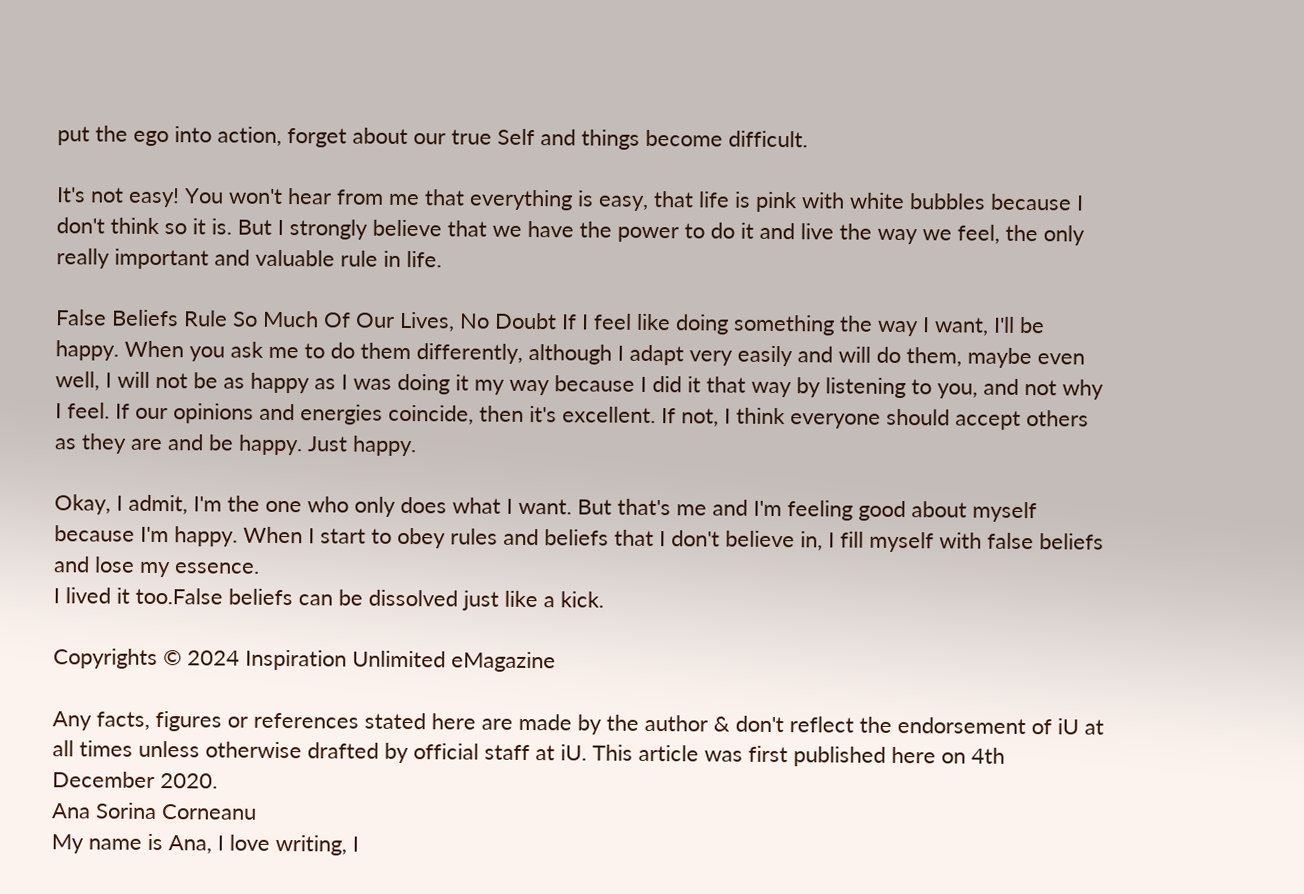put the ego into action, forget about our true Self and things become difficult.

It's not easy! You won't hear from me that everything is easy, that life is pink with white bubbles because I don't think so it is. But I strongly believe that we have the power to do it and live the way we feel, the only really important and valuable rule in life.

False Beliefs Rule So Much Of Our Lives, No Doubt If I feel like doing something the way I want, I'll be happy. When you ask me to do them differently, although I adapt very easily and will do them, maybe even well, I will not be as happy as I was doing it my way because I did it that way by listening to you, and not why I feel. If our opinions and energies coincide, then it's excellent. If not, I think everyone should accept others as they are and be happy. Just happy.

Okay, I admit, I'm the one who only does what I want. But that's me and I'm feeling good about myself because I'm happy. When I start to obey rules and beliefs that I don't believe in, I fill myself with false beliefs and lose my essence.
I lived it too.False beliefs can be dissolved just like a kick.

Copyrights © 2024 Inspiration Unlimited eMagazine

Any facts, figures or references stated here are made by the author & don't reflect the endorsement of iU at all times unless otherwise drafted by official staff at iU. This article was first published here on 4th December 2020.
Ana Sorina Corneanu
My name is Ana, I love writing, I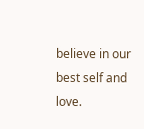believe in our best self and love.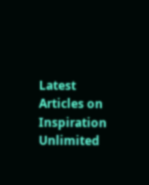Latest Articles on Inspiration Unlimited